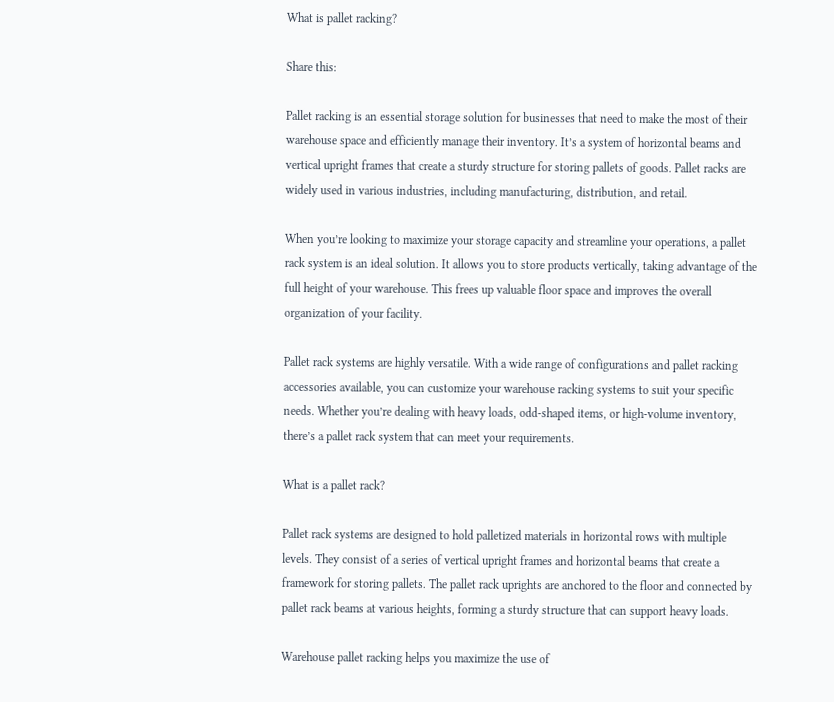What is pallet racking?

Share this:

Pallet racking is an essential storage solution for businesses that need to make the most of their warehouse space and efficiently manage their inventory. It’s a system of horizontal beams and vertical upright frames that create a sturdy structure for storing pallets of goods. Pallet racks are widely used in various industries, including manufacturing, distribution, and retail.

When you’re looking to maximize your storage capacity and streamline your operations, a pallet rack system is an ideal solution. It allows you to store products vertically, taking advantage of the full height of your warehouse. This frees up valuable floor space and improves the overall organization of your facility.

Pallet rack systems are highly versatile. With a wide range of configurations and pallet racking accessories available, you can customize your warehouse racking systems to suit your specific needs. Whether you’re dealing with heavy loads, odd-shaped items, or high-volume inventory, there’s a pallet rack system that can meet your requirements.

What is a pallet rack?

Pallet rack systems are designed to hold palletized materials in horizontal rows with multiple levels. They consist of a series of vertical upright frames and horizontal beams that create a framework for storing pallets. The pallet rack uprights are anchored to the floor and connected by pallet rack beams at various heights, forming a sturdy structure that can support heavy loads.

Warehouse pallet racking helps you maximize the use of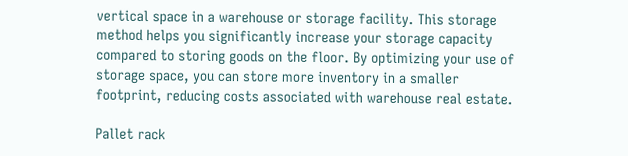vertical space in a warehouse or storage facility. This storage method helps you significantly increase your storage capacity compared to storing goods on the floor. By optimizing your use of storage space, you can store more inventory in a smaller footprint, reducing costs associated with warehouse real estate.

Pallet rack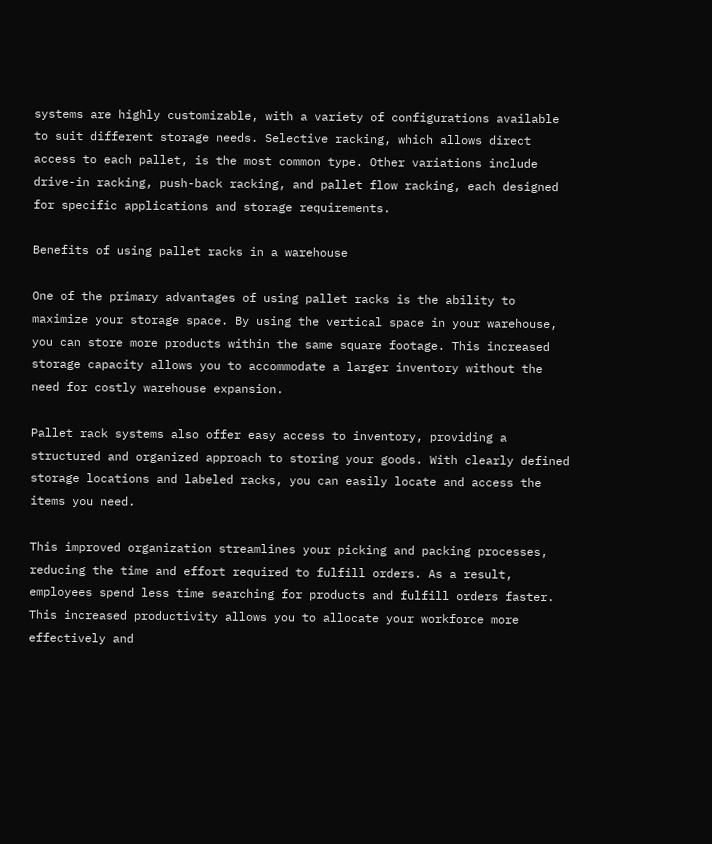systems are highly customizable, with a variety of configurations available to suit different storage needs. Selective racking, which allows direct access to each pallet, is the most common type. Other variations include drive-in racking, push-back racking, and pallet flow racking, each designed for specific applications and storage requirements.

Benefits of using pallet racks in a warehouse

One of the primary advantages of using pallet racks is the ability to maximize your storage space. By using the vertical space in your warehouse, you can store more products within the same square footage. This increased storage capacity allows you to accommodate a larger inventory without the need for costly warehouse expansion.

Pallet rack systems also offer easy access to inventory, providing a structured and organized approach to storing your goods. With clearly defined storage locations and labeled racks, you can easily locate and access the items you need.

This improved organization streamlines your picking and packing processes, reducing the time and effort required to fulfill orders. As a result, employees spend less time searching for products and fulfill orders faster. This increased productivity allows you to allocate your workforce more effectively and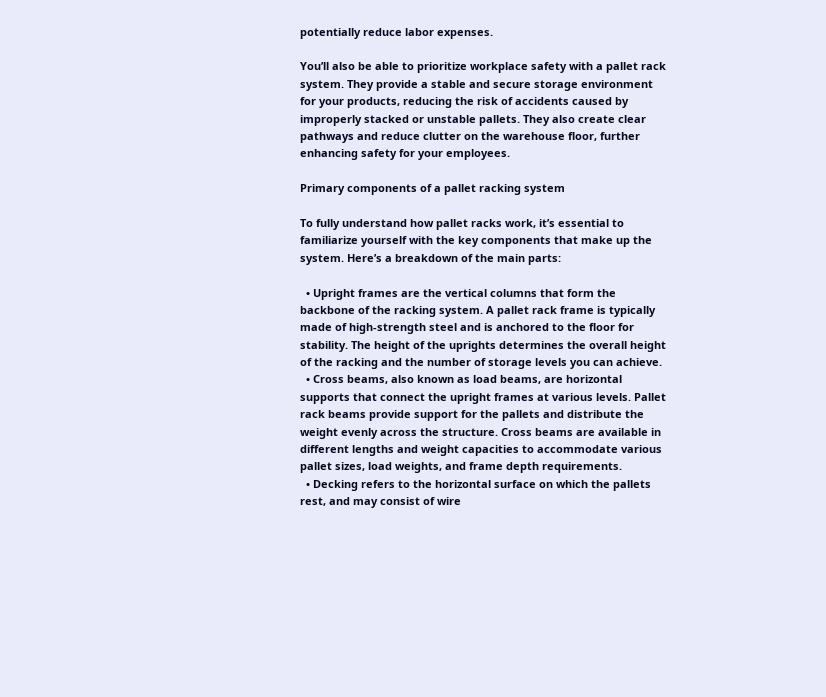potentially reduce labor expenses.

You’ll also be able to prioritize workplace safety with a pallet rack system. They provide a stable and secure storage environment for your products, reducing the risk of accidents caused by improperly stacked or unstable pallets. They also create clear pathways and reduce clutter on the warehouse floor, further enhancing safety for your employees.

Primary components of a pallet racking system

To fully understand how pallet racks work, it’s essential to familiarize yourself with the key components that make up the system. Here’s a breakdown of the main parts:

  • Upright frames are the vertical columns that form the backbone of the racking system. A pallet rack frame is typically made of high-strength steel and is anchored to the floor for stability. The height of the uprights determines the overall height of the racking and the number of storage levels you can achieve.
  • Cross beams, also known as load beams, are horizontal supports that connect the upright frames at various levels. Pallet rack beams provide support for the pallets and distribute the weight evenly across the structure. Cross beams are available in different lengths and weight capacities to accommodate various pallet sizes, load weights, and frame depth requirements.
  • Decking refers to the horizontal surface on which the pallets rest, and may consist of wire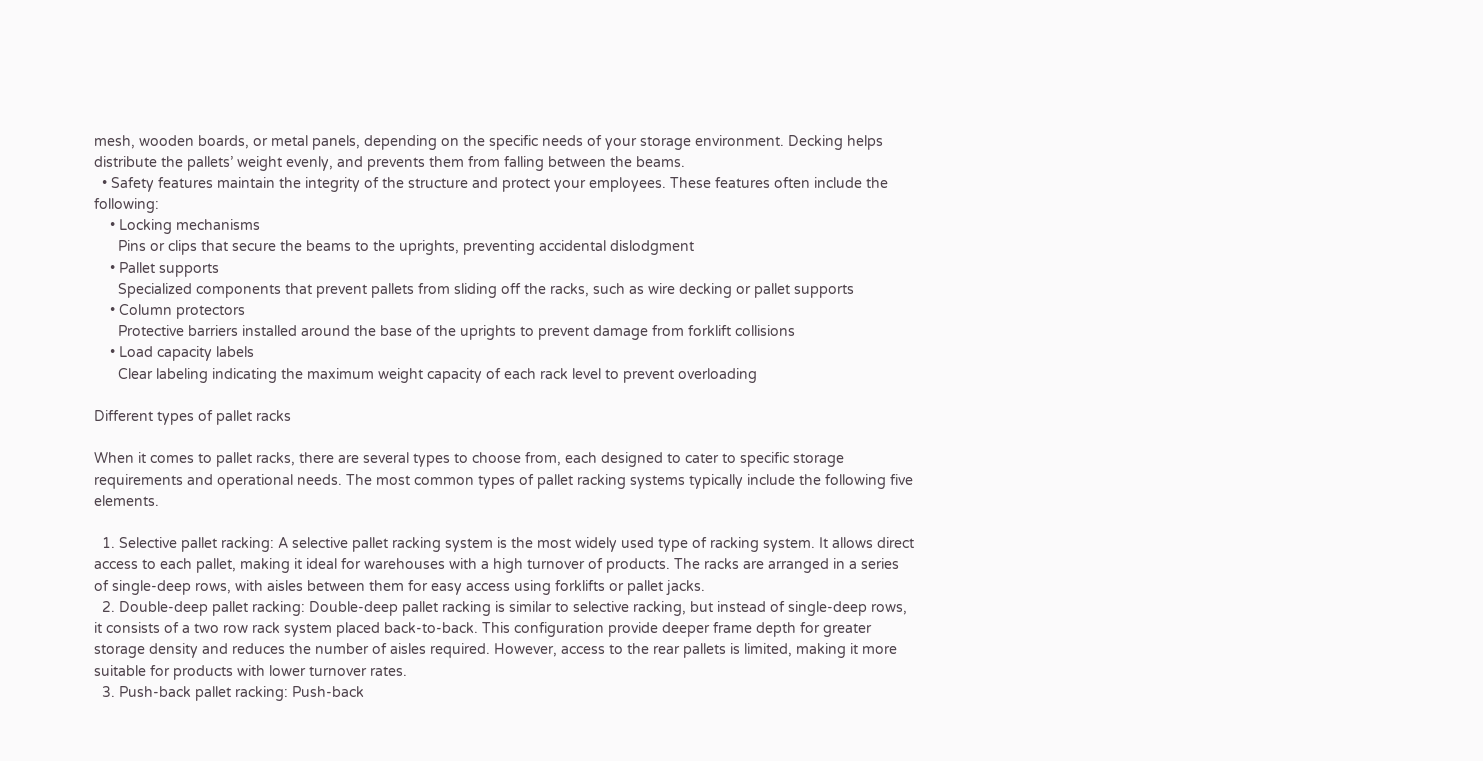mesh, wooden boards, or metal panels, depending on the specific needs of your storage environment. Decking helps distribute the pallets’ weight evenly, and prevents them from falling between the beams.
  • Safety features maintain the integrity of the structure and protect your employees. These features often include the following:
    • Locking mechanisms
      Pins or clips that secure the beams to the uprights, preventing accidental dislodgment
    • Pallet supports
      Specialized components that prevent pallets from sliding off the racks, such as wire decking or pallet supports
    • Column protectors
      Protective barriers installed around the base of the uprights to prevent damage from forklift collisions
    • Load capacity labels
      Clear labeling indicating the maximum weight capacity of each rack level to prevent overloading

Different types of pallet racks

When it comes to pallet racks, there are several types to choose from, each designed to cater to specific storage requirements and operational needs. The most common types of pallet racking systems typically include the following five elements.

  1. Selective pallet racking: A selective pallet racking system is the most widely used type of racking system. It allows direct access to each pallet, making it ideal for warehouses with a high turnover of products. The racks are arranged in a series of single-deep rows, with aisles between them for easy access using forklifts or pallet jacks.
  2. Double-deep pallet racking: Double-deep pallet racking is similar to selective racking, but instead of single-deep rows, it consists of a two row rack system placed back-to-back. This configuration provide deeper frame depth for greater storage density and reduces the number of aisles required. However, access to the rear pallets is limited, making it more suitable for products with lower turnover rates.
  3. Push-back pallet racking: Push-back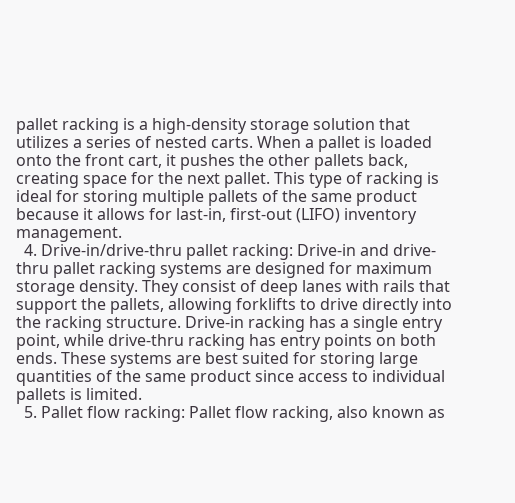pallet racking is a high-density storage solution that utilizes a series of nested carts. When a pallet is loaded onto the front cart, it pushes the other pallets back, creating space for the next pallet. This type of racking is ideal for storing multiple pallets of the same product because it allows for last-in, first-out (LIFO) inventory management.
  4. Drive-in/drive-thru pallet racking: Drive-in and drive-thru pallet racking systems are designed for maximum storage density. They consist of deep lanes with rails that support the pallets, allowing forklifts to drive directly into the racking structure. Drive-in racking has a single entry point, while drive-thru racking has entry points on both ends. These systems are best suited for storing large quantities of the same product since access to individual pallets is limited.
  5. Pallet flow racking: Pallet flow racking, also known as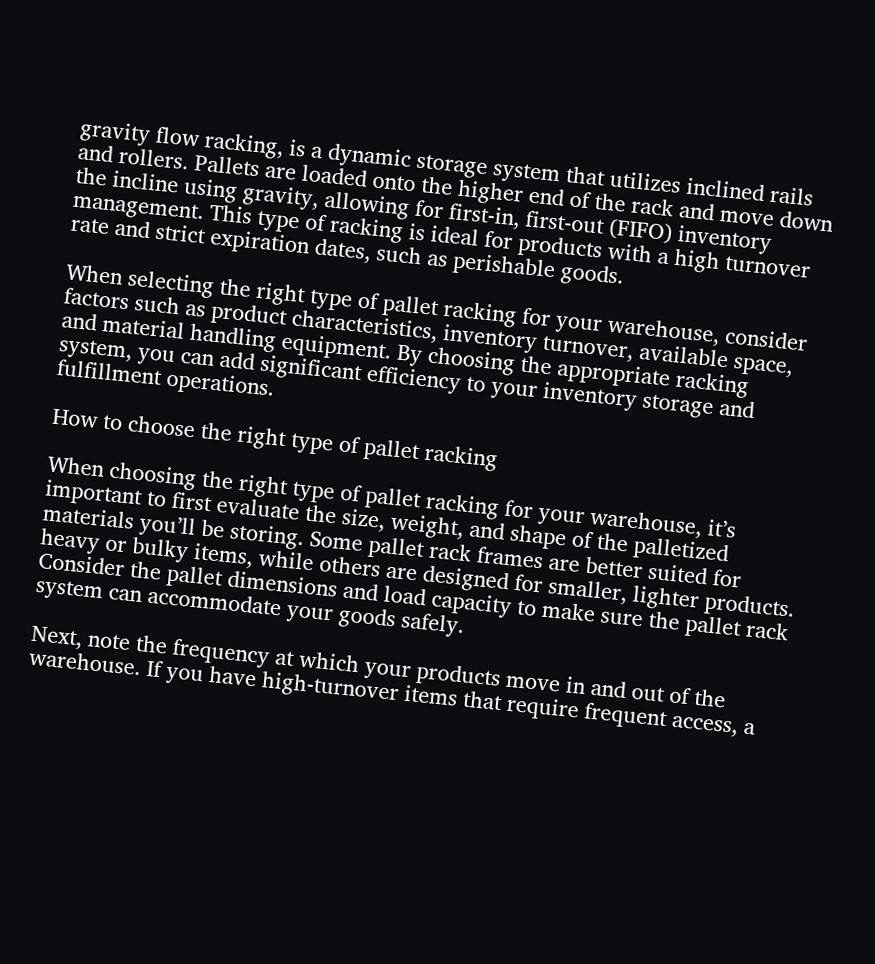gravity flow racking, is a dynamic storage system that utilizes inclined rails and rollers. Pallets are loaded onto the higher end of the rack and move down the incline using gravity, allowing for first-in, first-out (FIFO) inventory management. This type of racking is ideal for products with a high turnover rate and strict expiration dates, such as perishable goods.

When selecting the right type of pallet racking for your warehouse, consider factors such as product characteristics, inventory turnover, available space, and material handling equipment. By choosing the appropriate racking system, you can add significant efficiency to your inventory storage and fulfillment operations.

How to choose the right type of pallet racking

When choosing the right type of pallet racking for your warehouse, it’s important to first evaluate the size, weight, and shape of the palletized materials you’ll be storing. Some pallet rack frames are better suited for heavy or bulky items, while others are designed for smaller, lighter products. Consider the pallet dimensions and load capacity to make sure the pallet rack system can accommodate your goods safely.

Next, note the frequency at which your products move in and out of the warehouse. If you have high-turnover items that require frequent access, a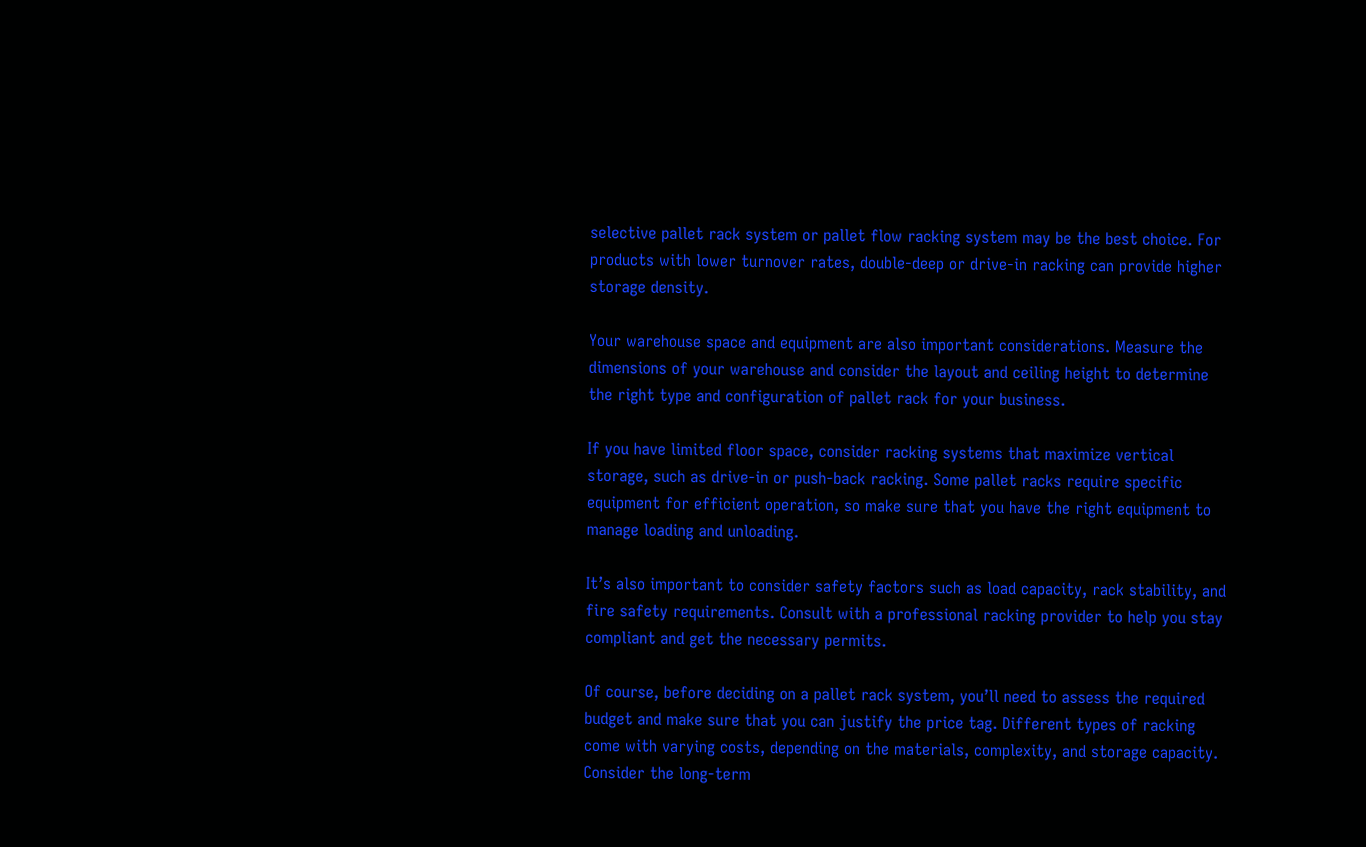selective pallet rack system or pallet flow racking system may be the best choice. For products with lower turnover rates, double-deep or drive-in racking can provide higher storage density.

Your warehouse space and equipment are also important considerations. Measure the dimensions of your warehouse and consider the layout and ceiling height to determine the right type and configuration of pallet rack for your business.

If you have limited floor space, consider racking systems that maximize vertical storage, such as drive-in or push-back racking. Some pallet racks require specific equipment for efficient operation, so make sure that you have the right equipment to manage loading and unloading.

It’s also important to consider safety factors such as load capacity, rack stability, and fire safety requirements. Consult with a professional racking provider to help you stay compliant and get the necessary permits.

Of course, before deciding on a pallet rack system, you’ll need to assess the required budget and make sure that you can justify the price tag. Different types of racking come with varying costs, depending on the materials, complexity, and storage capacity. Consider the long-term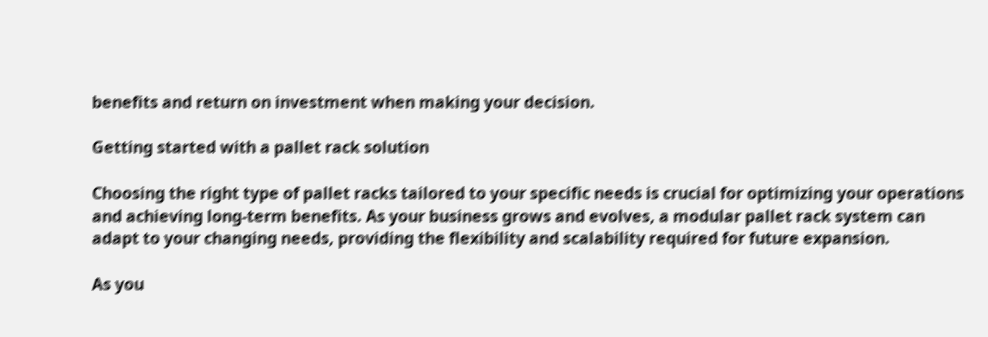benefits and return on investment when making your decision.

Getting started with a pallet rack solution

Choosing the right type of pallet racks tailored to your specific needs is crucial for optimizing your operations and achieving long-term benefits. As your business grows and evolves, a modular pallet rack system can adapt to your changing needs, providing the flexibility and scalability required for future expansion.

As you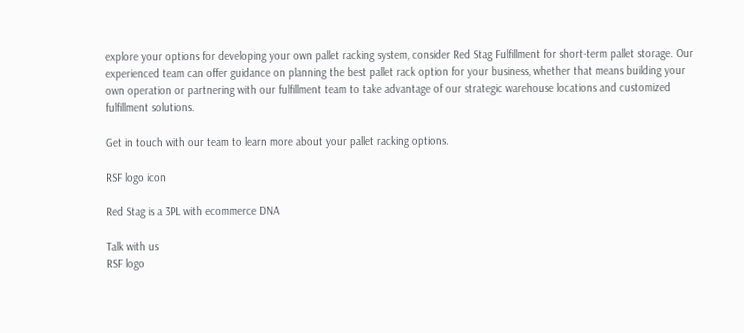explore your options for developing your own pallet racking system, consider Red Stag Fulfillment for short-term pallet storage. Our experienced team can offer guidance on planning the best pallet rack option for your business, whether that means building your own operation or partnering with our fulfillment team to take advantage of our strategic warehouse locations and customized fulfillment solutions.

Get in touch with our team to learn more about your pallet racking options.

RSF logo icon

Red Stag is a 3PL with ecommerce DNA

Talk with us
RSF logo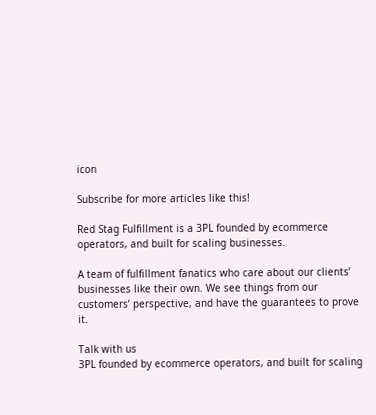icon

Subscribe for more articles like this!

Red Stag Fulfillment is a 3PL founded by ecommerce operators, and built for scaling businesses.

A team of fulfillment fanatics who care about our clients’ businesses like their own. We see things from our customers’ perspective, and have the guarantees to prove it.

Talk with us
3PL founded by ecommerce operators, and built for scaling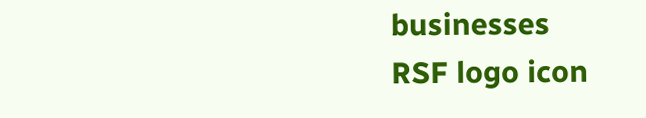businesses
RSF logo icon